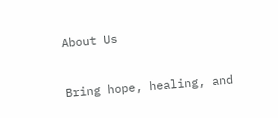About Us


Bring hope, healing, and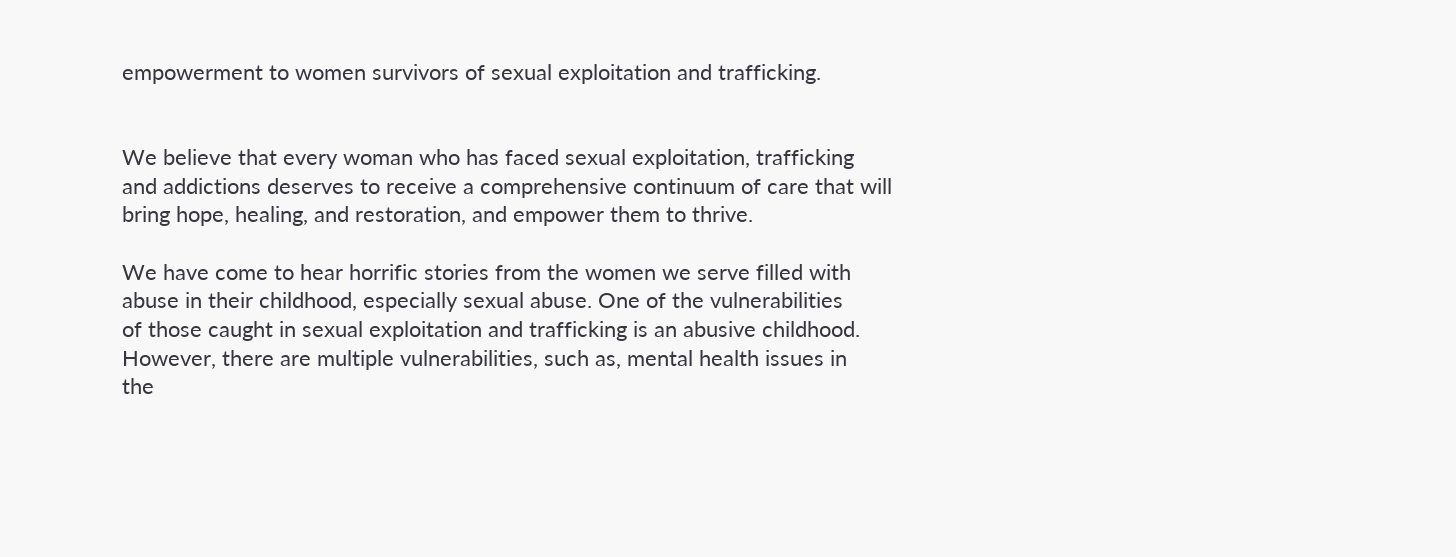empowerment to women survivors of sexual exploitation and trafficking.


We believe that every woman who has faced sexual exploitation, trafficking
and addictions deserves to receive a comprehensive continuum of care that will
bring hope, healing, and restoration, and empower them to thrive.

We have come to hear horrific stories from the women we serve filled with
abuse in their childhood, especially sexual abuse. One of the vulnerabilities
of those caught in sexual exploitation and trafficking is an abusive childhood.
However, there are multiple vulnerabilities, such as, mental health issues in
the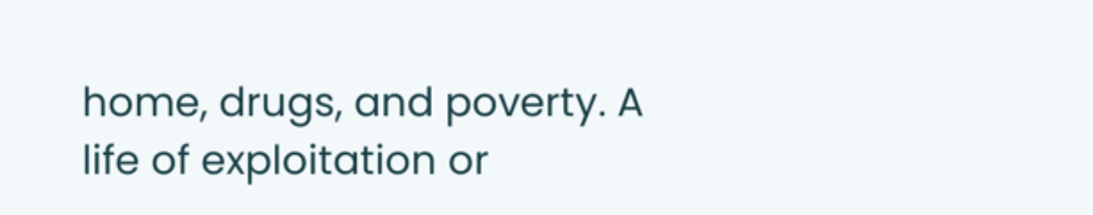home, drugs, and poverty. A life of exploitation or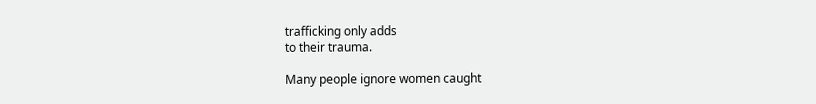trafficking only adds
to their trauma.

Many people ignore women caught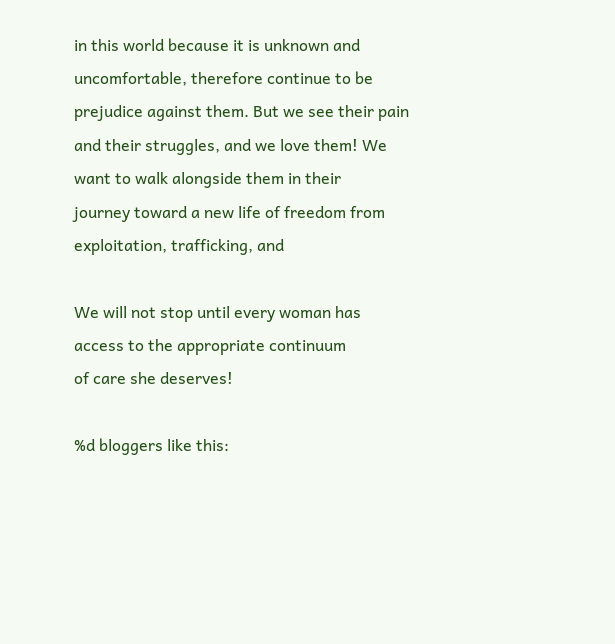in this world because it is unknown and uncomfortable, therefore continue to be prejudice against them. But we see their pain and their struggles, and we love them! We want to walk alongside them in their
journey toward a new life of freedom from exploitation, trafficking, and

We will not stop until every woman has access to the appropriate continuum
of care she deserves!

%d bloggers like this: